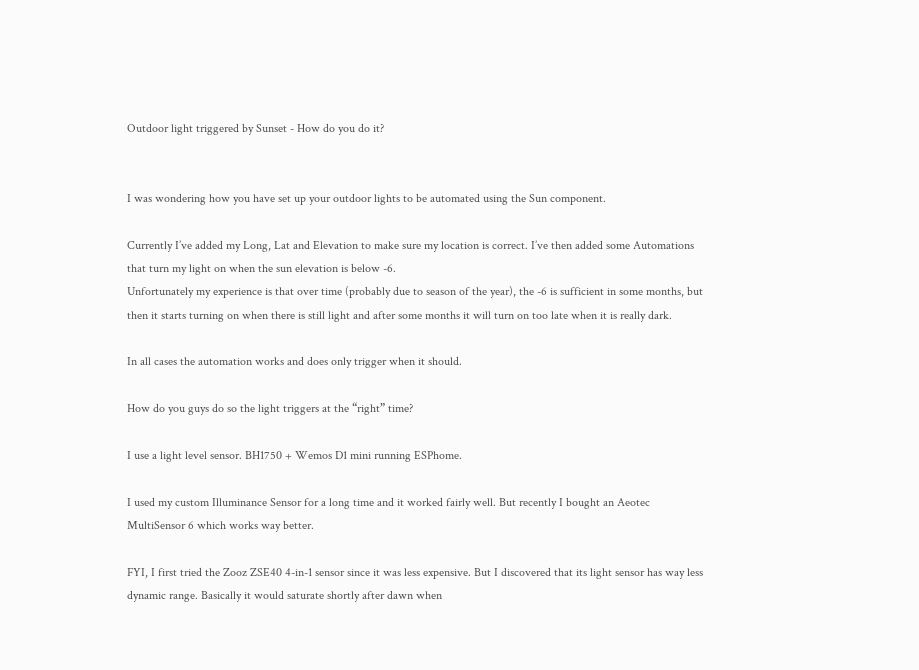Outdoor light triggered by Sunset - How do you do it?


I was wondering how you have set up your outdoor lights to be automated using the Sun component.

Currently I’ve added my Long, Lat and Elevation to make sure my location is correct. I’ve then added some Automations that turn my light on when the sun elevation is below -6.
Unfortunately my experience is that over time (probably due to season of the year), the -6 is sufficient in some months, but then it starts turning on when there is still light and after some months it will turn on too late when it is really dark.

In all cases the automation works and does only trigger when it should.

How do you guys do so the light triggers at the “right” time?

I use a light level sensor. BH1750 + Wemos D1 mini running ESPhome.

I used my custom Illuminance Sensor for a long time and it worked fairly well. But recently I bought an Aeotec MultiSensor 6 which works way better.

FYI, I first tried the Zooz ZSE40 4-in-1 sensor since it was less expensive. But I discovered that its light sensor has way less dynamic range. Basically it would saturate shortly after dawn when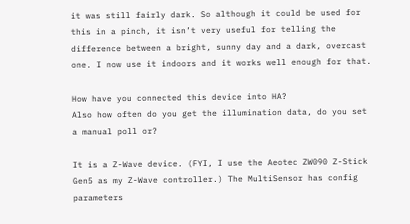it was still fairly dark. So although it could be used for this in a pinch, it isn’t very useful for telling the difference between a bright, sunny day and a dark, overcast one. I now use it indoors and it works well enough for that.

How have you connected this device into HA?
Also how often do you get the illumination data, do you set a manual poll or?

It is a Z-Wave device. (FYI, I use the Aeotec ZW090 Z-Stick Gen5 as my Z-Wave controller.) The MultiSensor has config parameters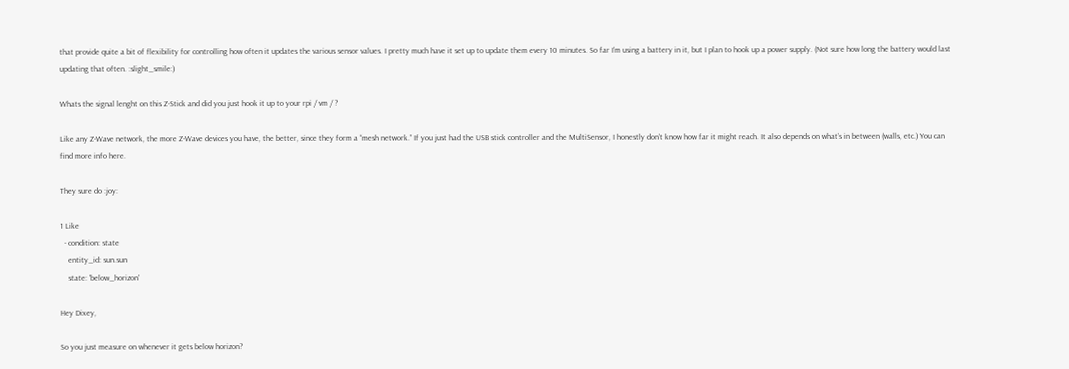that provide quite a bit of flexibility for controlling how often it updates the various sensor values. I pretty much have it set up to update them every 10 minutes. So far I’m using a battery in it, but I plan to hook up a power supply. (Not sure how long the battery would last updating that often. :slight_smile:)

Whats the signal lenght on this Z-Stick and did you just hook it up to your rpi / vm / ?

Like any Z-Wave network, the more Z-Wave devices you have, the better, since they form a “mesh network.” If you just had the USB stick controller and the MultiSensor, I honestly don’t know how far it might reach. It also depends on what’s in between (walls, etc.) You can find more info here.

They sure do :joy:

1 Like
  - condition: state
    entity_id: sun.sun
    state: 'below_horizon'

Hey Dixey,

So you just measure on whenever it gets below horizon?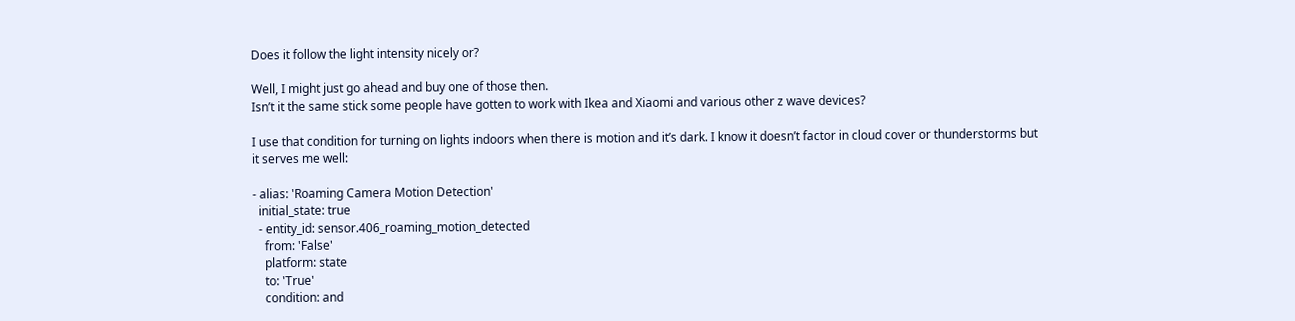Does it follow the light intensity nicely or?

Well, I might just go ahead and buy one of those then.
Isn’t it the same stick some people have gotten to work with Ikea and Xiaomi and various other z wave devices?

I use that condition for turning on lights indoors when there is motion and it’s dark. I know it doesn’t factor in cloud cover or thunderstorms but it serves me well:

- alias: 'Roaming Camera Motion Detection'
  initial_state: true
  - entity_id: sensor.406_roaming_motion_detected
    from: 'False'
    platform: state
    to: 'True'
    condition: and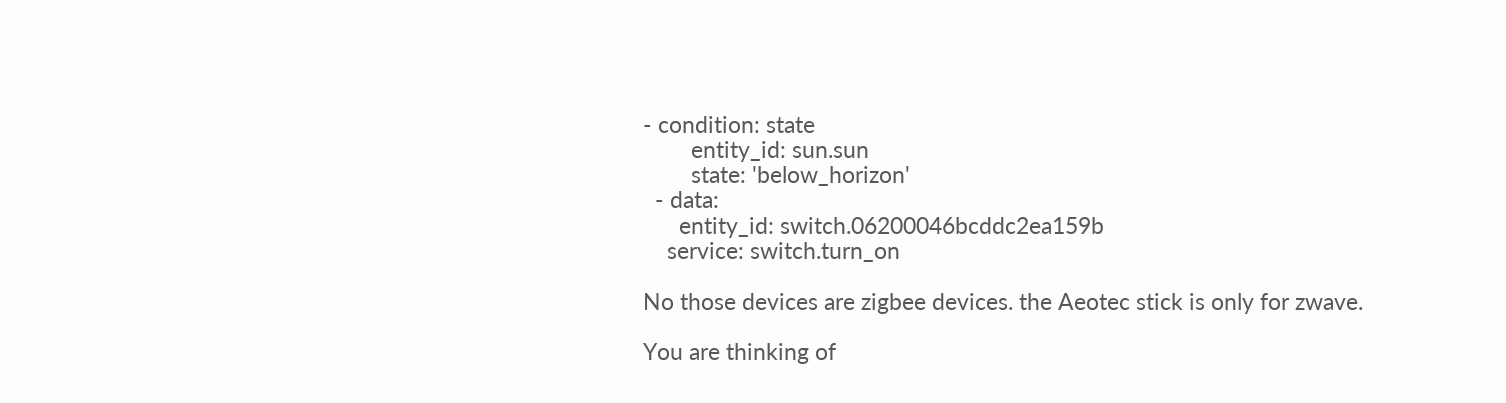- condition: state
        entity_id: sun.sun
        state: 'below_horizon'
  - data:
      entity_id: switch.06200046bcddc2ea159b
    service: switch.turn_on

No those devices are zigbee devices. the Aeotec stick is only for zwave.

You are thinking of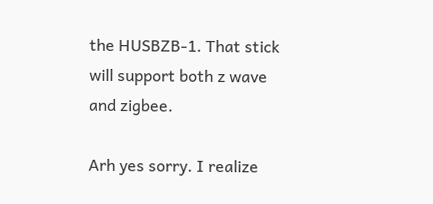the HUSBZB-1. That stick will support both z wave and zigbee.

Arh yes sorry. I realize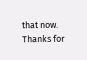that now.
Thanks for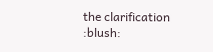the clarification :blush: